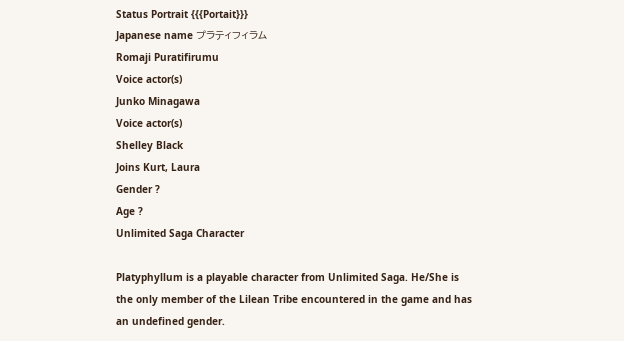Status Portrait {{{Portait}}}
Japanese name プラティフィラム
Romaji Puratifirumu
Voice actor(s)
Junko Minagawa
Voice actor(s)
Shelley Black
Joins Kurt, Laura
Gender ?
Age ?
Unlimited Saga Character

Platyphyllum is a playable character from Unlimited Saga. He/She is the only member of the Lilean Tribe encountered in the game and has an undefined gender.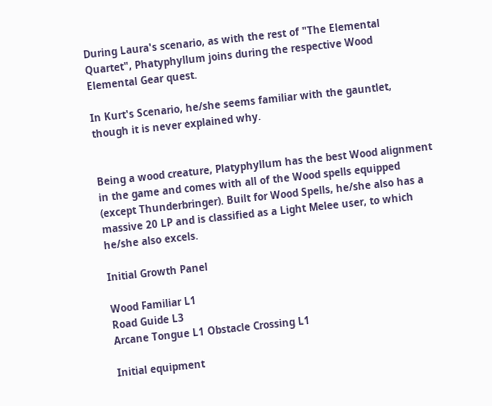During Laura's scenario, as with the rest of "The Elemental Quartet", Phatyphyllum joins during the respective Wood Elemental Gear quest.

In Kurt's Scenario, he/she seems familiar with the gauntlet, though it is never explained why.


Being a wood creature, Platyphyllum has the best Wood alignment in the game and comes with all of the Wood spells equipped (except Thunderbringer). Built for Wood Spells, he/she also has a massive 20 LP and is classified as a Light Melee user, to which he/she also excels.

Initial Growth Panel

Wood Familiar L1
Road Guide L3
Arcane Tongue L1 Obstacle Crossing L1

Initial equipment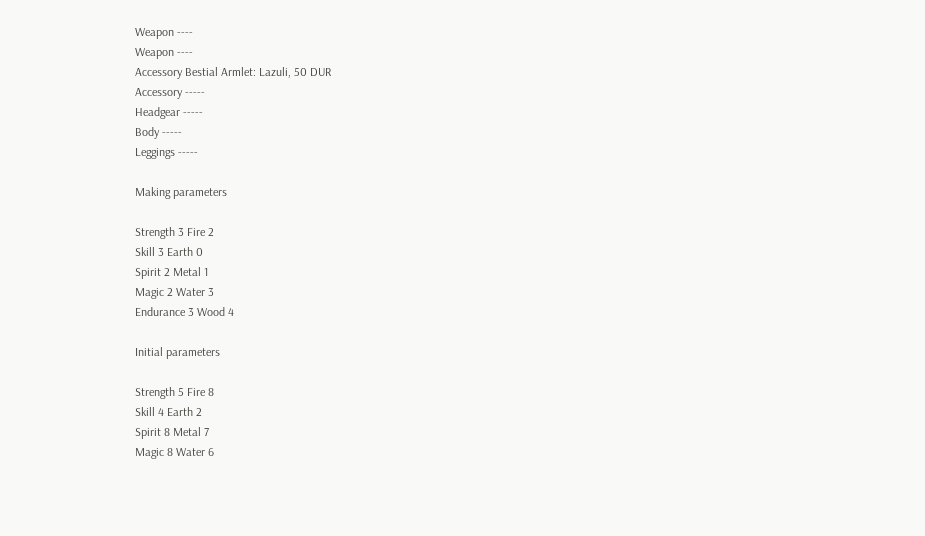Weapon ----
Weapon ----
Accessory Bestial Armlet: Lazuli, 50 DUR
Accessory -----
Headgear -----
Body -----
Leggings -----

Making parameters

Strength 3 Fire 2
Skill 3 Earth 0
Spirit 2 Metal 1
Magic 2 Water 3
Endurance 3 Wood 4

Initial parameters

Strength 5 Fire 8
Skill 4 Earth 2
Spirit 8 Metal 7
Magic 8 Water 6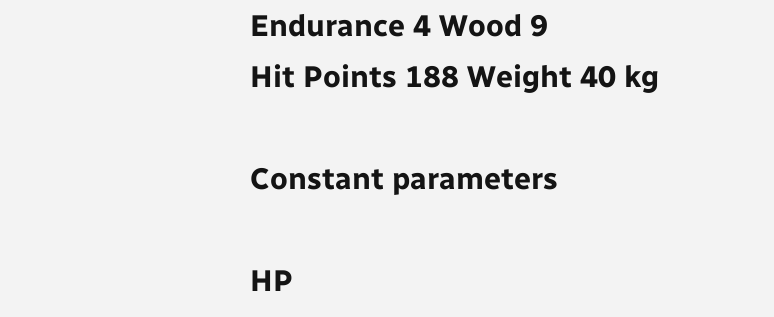Endurance 4 Wood 9
Hit Points 188 Weight 40 kg

Constant parameters

HP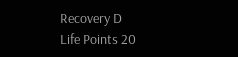Recovery D
Life Points 20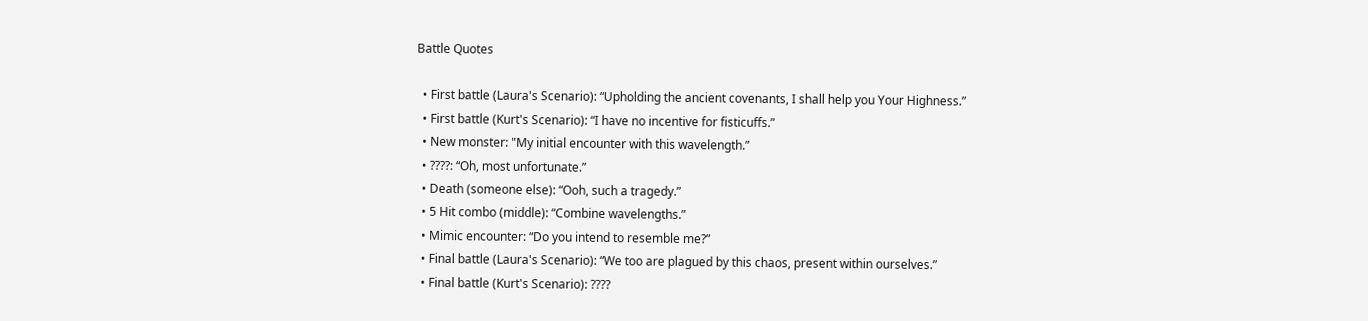Battle Quotes

  • First battle (Laura's Scenario): “Upholding the ancient covenants, I shall help you Your Highness.”
  • First battle (Kurt's Scenario): “I have no incentive for fisticuffs.”
  • New monster: "My initial encounter with this wavelength.”
  • ????: “Oh, most unfortunate.”
  • Death (someone else): “Ooh, such a tragedy.”
  • 5 Hit combo (middle): “Combine wavelengths.”
  • Mimic encounter: “Do you intend to resemble me?”
  • Final battle (Laura's Scenario): “We too are plagued by this chaos, present within ourselves.”
  • Final battle (Kurt's Scenario): ????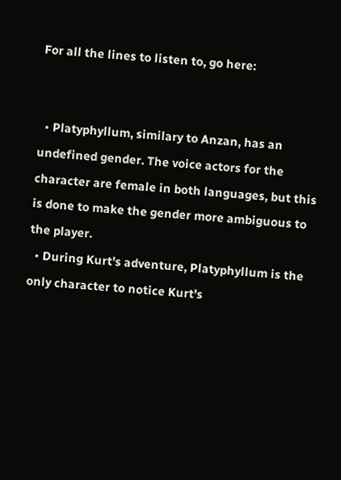For all the lines to listen to, go here:


  • Platyphyllum, similary to Anzan, has an undefined gender. The voice actors for the character are female in both languages, but this is done to make the gender more ambiguous to the player.
  • During Kurt's adventure, Platyphyllum is the only character to notice Kurt's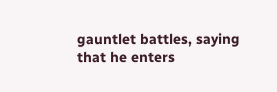gauntlet battles, saying that he enters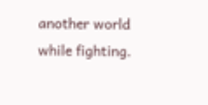another world while fighting.